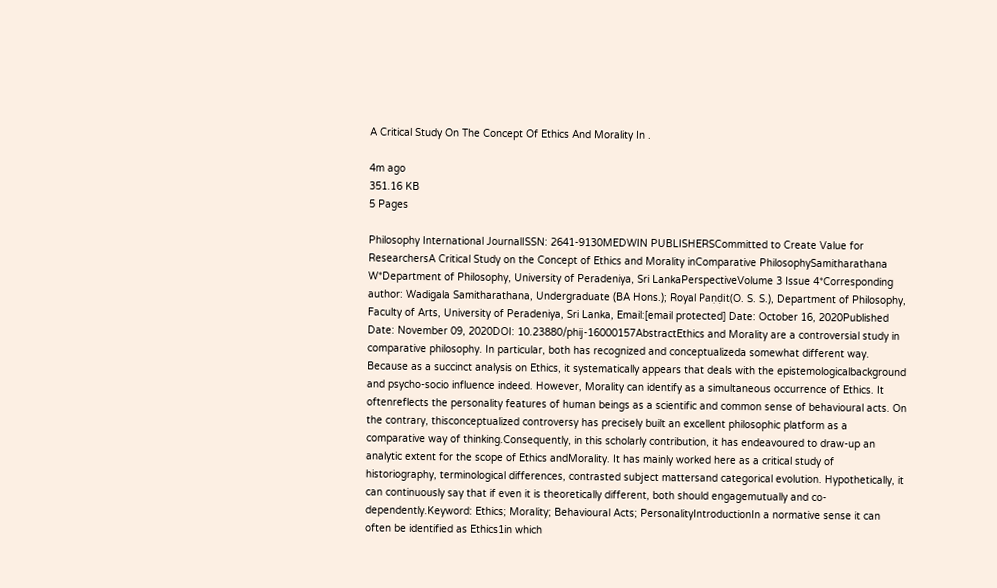A Critical Study On The Concept Of Ethics And Morality In .

4m ago
351.16 KB
5 Pages

Philosophy International JournalISSN: 2641-9130MEDWIN PUBLISHERSCommitted to Create Value for ResearchersA Critical Study on the Concept of Ethics and Morality inComparative PhilosophySamitharathana W*Department of Philosophy, University of Peradeniya, Sri LankaPerspectiveVolume 3 Issue 4*Corresponding author: Wadigala Samitharathana, Undergraduate (BA Hons.); Royal Paṇḍit(O. S. S.), Department of Philosophy, Faculty of Arts, University of Peradeniya, Sri Lanka, Email:[email protected] Date: October 16, 2020Published Date: November 09, 2020DOI: 10.23880/phij-16000157AbstractEthics and Morality are a controversial study in comparative philosophy. In particular, both has recognized and conceptualizeda somewhat different way. Because as a succinct analysis on Ethics, it systematically appears that deals with the epistemologicalbackground and psycho-socio influence indeed. However, Morality can identify as a simultaneous occurrence of Ethics. It oftenreflects the personality features of human beings as a scientific and common sense of behavioural acts. On the contrary, thisconceptualized controversy has precisely built an excellent philosophic platform as a comparative way of thinking.Consequently, in this scholarly contribution, it has endeavoured to draw-up an analytic extent for the scope of Ethics andMorality. It has mainly worked here as a critical study of historiography, terminological differences, contrasted subject mattersand categorical evolution. Hypothetically, it can continuously say that if even it is theoretically different, both should engagemutually and co-dependently.Keyword: Ethics; Morality; Behavioural Acts; PersonalityIntroductionIn a normative sense it can often be identified as Ethics1in which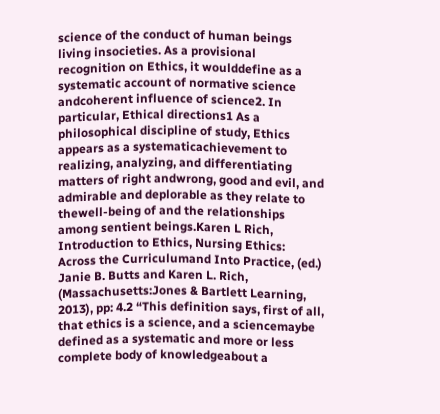science of the conduct of human beings living insocieties. As a provisional recognition on Ethics, it woulddefine as a systematic account of normative science andcoherent influence of science2. In particular, Ethical directions1 As a philosophical discipline of study, Ethics appears as a systematicachievement to realizing, analyzing, and differentiating matters of right andwrong, good and evil, and admirable and deplorable as they relate to thewell-being of and the relationships among sentient beings.Karen L Rich, Introduction to Ethics, Nursing Ethics: Across the Curriculumand Into Practice, (ed.) Janie B. Butts and Karen L. Rich, (Massachusetts:Jones & Bartlett Learning, 2013), pp: 4.2 “This definition says, first of all, that ethics is a science, and a sciencemaybe defined as a systematic and more or less complete body of knowledgeabout a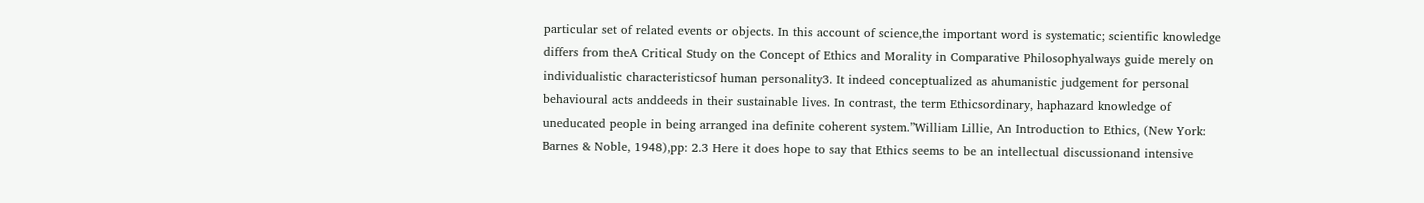particular set of related events or objects. In this account of science,the important word is systematic; scientific knowledge differs from theA Critical Study on the Concept of Ethics and Morality in Comparative Philosophyalways guide merely on individualistic characteristicsof human personality3. It indeed conceptualized as ahumanistic judgement for personal behavioural acts anddeeds in their sustainable lives. In contrast, the term Ethicsordinary, haphazard knowledge of uneducated people in being arranged ina definite coherent system.”William Lillie, An Introduction to Ethics, (New York: Barnes & Noble, 1948),pp: 2.3 Here it does hope to say that Ethics seems to be an intellectual discussionand intensive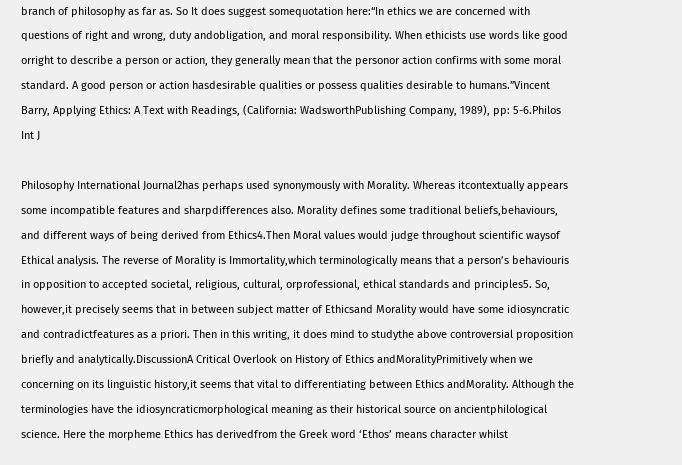branch of philosophy as far as. So It does suggest somequotation here:“In ethics we are concerned with questions of right and wrong, duty andobligation, and moral responsibility. When ethicists use words like good orright to describe a person or action, they generally mean that the personor action confirms with some moral standard. A good person or action hasdesirable qualities or possess qualities desirable to humans.”Vincent Barry, Applying Ethics: A Text with Readings, (California: WadsworthPublishing Company, 1989), pp: 5-6.Philos Int J

Philosophy International Journal2has perhaps used synonymously with Morality. Whereas itcontextually appears some incompatible features and sharpdifferences also. Morality defines some traditional beliefs,behaviours, and different ways of being derived from Ethics4.Then Moral values would judge throughout scientific waysof Ethical analysis. The reverse of Morality is Immortality,which terminologically means that a person’s behaviouris in opposition to accepted societal, religious, cultural, orprofessional, ethical standards and principles5. So, however,it precisely seems that in between subject matter of Ethicsand Morality would have some idiosyncratic and contradictfeatures as a priori. Then in this writing, it does mind to studythe above controversial proposition briefly and analytically.DiscussionA Critical Overlook on History of Ethics andMoralityPrimitively when we concerning on its linguistic history,it seems that vital to differentiating between Ethics andMorality. Although the terminologies have the idiosyncraticmorphological meaning as their historical source on ancientphilological science. Here the morpheme Ethics has derivedfrom the Greek word ‘Ethos’ means character whilst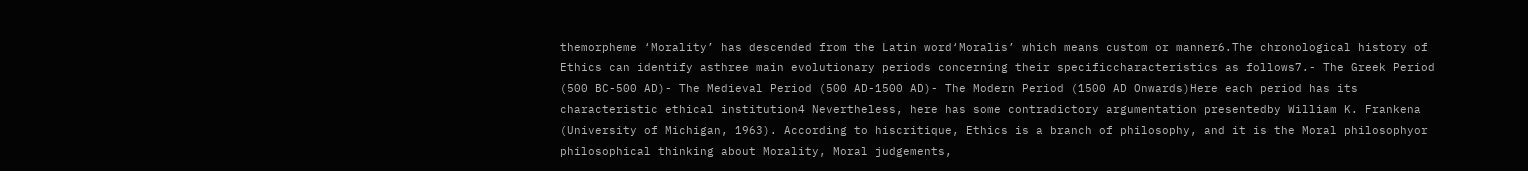themorpheme ‘Morality’ has descended from the Latin word‘Moralis’ which means custom or manner6.The chronological history of Ethics can identify asthree main evolutionary periods concerning their specificcharacteristics as follows7.- The Greek Period (500 BC-500 AD)- The Medieval Period (500 AD-1500 AD)- The Modern Period (1500 AD Onwards)Here each period has its characteristic ethical institution4 Nevertheless, here has some contradictory argumentation presentedby William K. Frankena (University of Michigan, 1963). According to hiscritique, Ethics is a branch of philosophy, and it is the Moral philosophyor philosophical thinking about Morality, Moral judgements,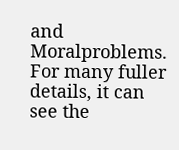and Moralproblems. For many fuller details, it can see the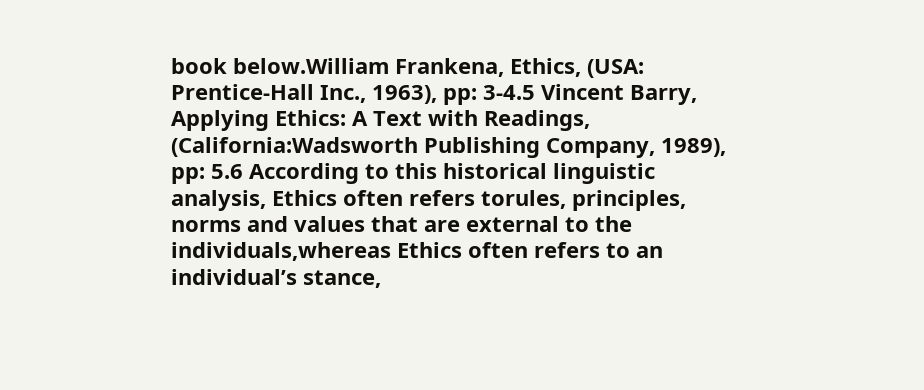book below.William Frankena, Ethics, (USA: Prentice-Hall Inc., 1963), pp: 3-4.5 Vincent Barry, Applying Ethics: A Text with Readings, (California:Wadsworth Publishing Company, 1989), pp: 5.6 According to this historical linguistic analysis, Ethics often refers torules, principles, norms and values that are external to the individuals,whereas Ethics often refers to an individual’s stance,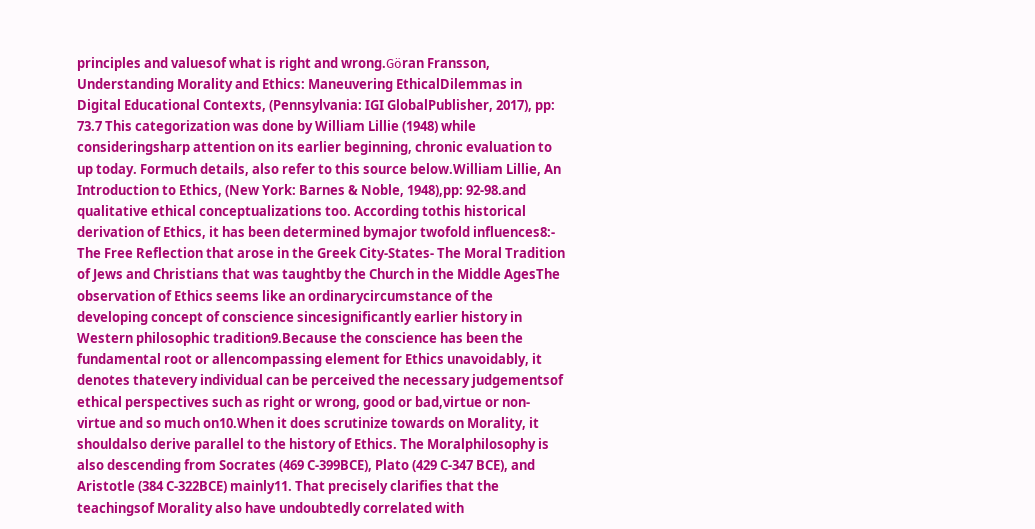principles and valuesof what is right and wrong.Gӧran Fransson, Understanding Morality and Ethics: Maneuvering EthicalDilemmas in Digital Educational Contexts, (Pennsylvania: IGI GlobalPublisher, 2017), pp: 73.7 This categorization was done by William Lillie (1948) while consideringsharp attention on its earlier beginning, chronic evaluation to up today. Formuch details, also refer to this source below.William Lillie, An Introduction to Ethics, (New York: Barnes & Noble, 1948),pp: 92-98.and qualitative ethical conceptualizations too. According tothis historical derivation of Ethics, it has been determined bymajor twofold influences8:- The Free Reflection that arose in the Greek City-States- The Moral Tradition of Jews and Christians that was taughtby the Church in the Middle AgesThe observation of Ethics seems like an ordinarycircumstance of the developing concept of conscience sincesignificantly earlier history in Western philosophic tradition9.Because the conscience has been the fundamental root or allencompassing element for Ethics unavoidably, it denotes thatevery individual can be perceived the necessary judgementsof ethical perspectives such as right or wrong, good or bad,virtue or non-virtue and so much on10.When it does scrutinize towards on Morality, it shouldalso derive parallel to the history of Ethics. The Moralphilosophy is also descending from Socrates (469 C-399BCE), Plato (429 C-347 BCE), and Aristotle (384 C-322BCE) mainly11. That precisely clarifies that the teachingsof Morality also have undoubtedly correlated with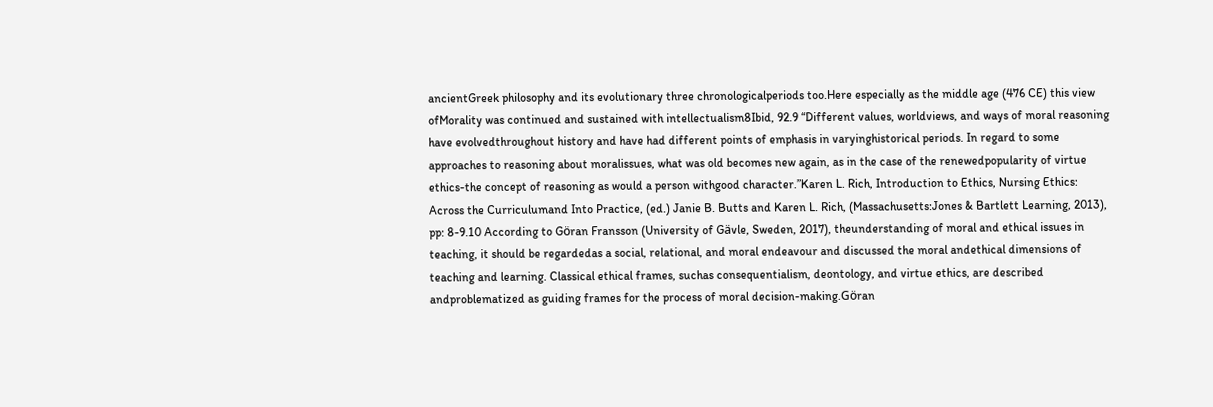ancientGreek philosophy and its evolutionary three chronologicalperiods too.Here especially as the middle age (476 CE) this view ofMorality was continued and sustained with intellectualism8Ibid, 92.9 “Different values, worldviews, and ways of moral reasoning have evolvedthroughout history and have had different points of emphasis in varyinghistorical periods. In regard to some approaches to reasoning about moralissues, what was old becomes new again, as in the case of the renewedpopularity of virtue ethics-the concept of reasoning as would a person withgood character.”Karen L. Rich, Introduction to Ethics, Nursing Ethics: Across the Curriculumand Into Practice, (ed.) Janie B. Butts and Karen L. Rich, (Massachusetts:Jones & Bartlett Learning, 2013), pp: 8-9.10 According to Gӧran Fransson (University of Gӓvle, Sweden, 2017), theunderstanding of moral and ethical issues in teaching, it should be regardedas a social, relational, and moral endeavour and discussed the moral andethical dimensions of teaching and learning. Classical ethical frames, suchas consequentialism, deontology, and virtue ethics, are described andproblematized as guiding frames for the process of moral decision-making.Gӧran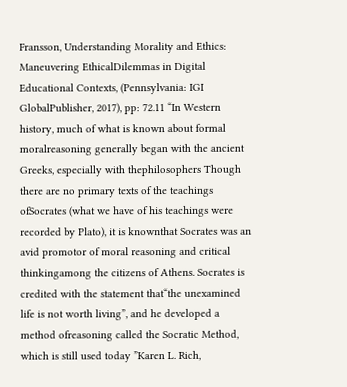Fransson, Understanding Morality and Ethics: Maneuvering EthicalDilemmas in Digital Educational Contexts, (Pennsylvania: IGI GlobalPublisher, 2017), pp: 72.11 “In Western history, much of what is known about formal moralreasoning generally began with the ancient Greeks, especially with thephilosophers Though there are no primary texts of the teachings ofSocrates (what we have of his teachings were recorded by Plato), it is knownthat Socrates was an avid promotor of moral reasoning and critical thinkingamong the citizens of Athens. Socrates is credited with the statement that“the unexamined life is not worth living”, and he developed a method ofreasoning called the Socratic Method, which is still used today ”Karen L. Rich,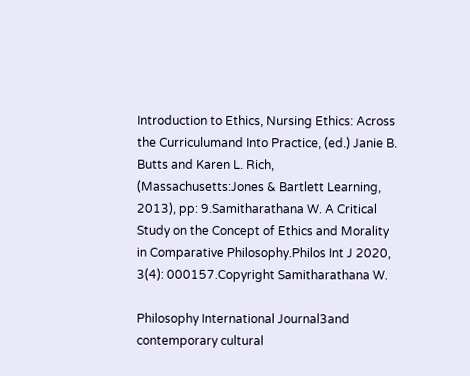Introduction to Ethics, Nursing Ethics: Across the Curriculumand Into Practice, (ed.) Janie B. Butts and Karen L. Rich, (Massachusetts:Jones & Bartlett Learning, 2013), pp: 9.Samitharathana W. A Critical Study on the Concept of Ethics and Morality in Comparative Philosophy.Philos Int J 2020, 3(4): 000157.Copyright Samitharathana W.

Philosophy International Journal3and contemporary cultural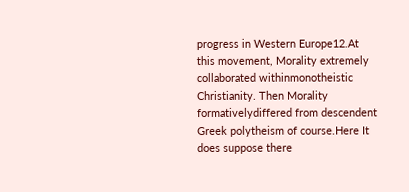progress in Western Europe12.At this movement, Morality extremely collaborated withinmonotheistic Christianity. Then Morality formativelydiffered from descendent Greek polytheism of course.Here It does suppose there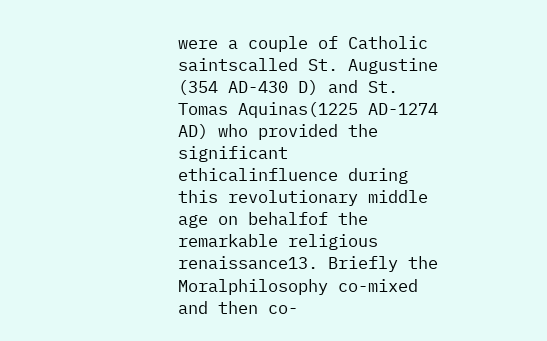were a couple of Catholic saintscalled St. Augustine (354 AD-430 D) and St. Tomas Aquinas(1225 AD-1274 AD) who provided the significant ethicalinfluence during this revolutionary middle age on behalfof the remarkable religious renaissance13. Briefly the Moralphilosophy co-mixed and then co-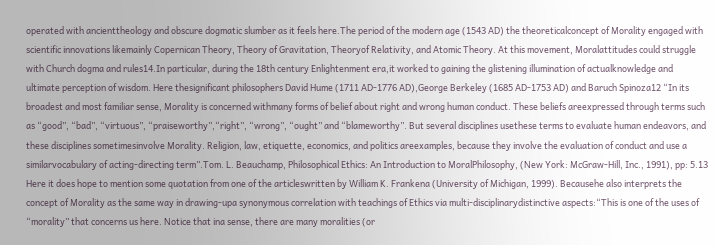operated with ancienttheology and obscure dogmatic slumber as it feels here.The period of the modern age (1543 AD) the theoreticalconcept of Morality engaged with scientific innovations likemainly Copernican Theory, Theory of Gravitation, Theoryof Relativity, and Atomic Theory. At this movement, Moralattitudes could struggle with Church dogma and rules14.In particular, during the 18th century Enlightenment era,it worked to gaining the glistening illumination of actualknowledge and ultimate perception of wisdom. Here thesignificant philosophers David Hume (1711 AD-1776 AD),George Berkeley (1685 AD-1753 AD) and Baruch Spinoza12 “In its broadest and most familiar sense, Morality is concerned withmany forms of belief about right and wrong human conduct. These beliefs areexpressed through terms such as “good”, “bad”, “virtuous”, “praiseworthy”,“right”, “wrong”, “ought” and “blameworthy”. But several disciplines usethese terms to evaluate human endeavors, and these disciplines sometimesinvolve Morality. Religion, law, etiquette, economics, and politics areexamples, because they involve the evaluation of conduct and use a similarvocabulary of acting-directing term”.Tom. L. Beauchamp, Philosophical Ethics: An Introduction to MoralPhilosophy, (New York: McGraw-Hill, Inc., 1991), pp: 5.13 Here it does hope to mention some quotation from one of the articleswritten by William K. Frankena (University of Michigan, 1999). Becausehe also interprets the concept of Morality as the same way in drawing-upa synonymous correlation with teachings of Ethics via multi-disciplinarydistinctive aspects:“This is one of the uses of “morality” that concerns us here. Notice that ina sense, there are many moralities (or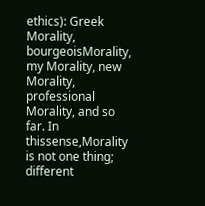ethics): Greek Morality, bourgeoisMorality, my Morality, new Morality, professional Morality, and so far. In thissense,Morality is not one thing; different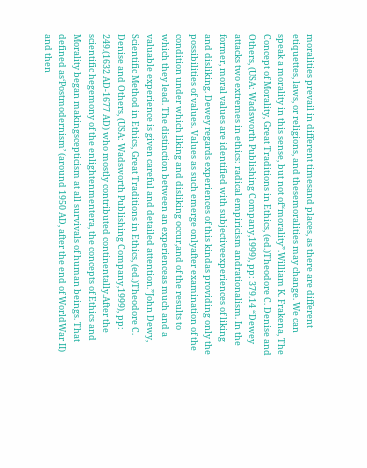moralities prevail in different timesand places, as there are different etiquettes, laws, or religions, and thesemoralities may change. We can speak a morality in this sense, but not of“morality”.William K. Frakena, The Concept of Morality, Great Traditions in Ethics, (ed.)Theodore C. Denise and Others, (USA: Wadsworth Publishing Company,1999), pp: 379.14 “Dewey attacks two extremes in ethics: radical empiricism andrationalism. In the former, moral values are identified with subjectiveexperiences of liking and disliking. Dewey regards experiences of this kindas providing only the possibilities of values. Values as such emerge onlyafter examination of the condition under which liking and disliking occur,and of the results to which they lead. The distinction between an experienceas much and a valuable experience is given careful and detailed attention.”John Dewy, Scientific Method in Ethics, Great Traditions in Ethics, (ed.)Theodore C. Denise and Others, (USA: Wadsworth Publishing Company,1999), pp: 249.(1632 AD-1677 AD) who mostly contributed continentally.After the scientific hegemony of the enlightenmentera, the concepts of Ethics and Morality began makingscepticism at all survivals of human beings. That defined as‘Postmodernism’ (around 1950 AD, after the end of WorldWar II) and then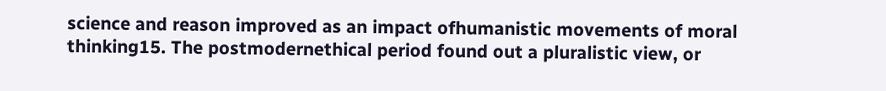science and reason improved as an impact ofhumanistic movements of moral thinking15. The postmodernethical period found out a pluralistic view, or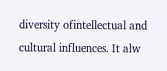diversity ofintellectual and cultural influences. It alw